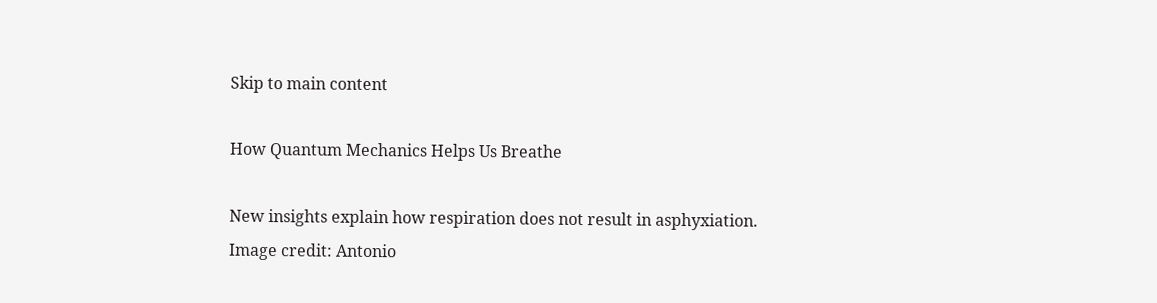Skip to main content

How Quantum Mechanics Helps Us Breathe

New insights explain how respiration does not result in asphyxiation.
Image credit: Antonio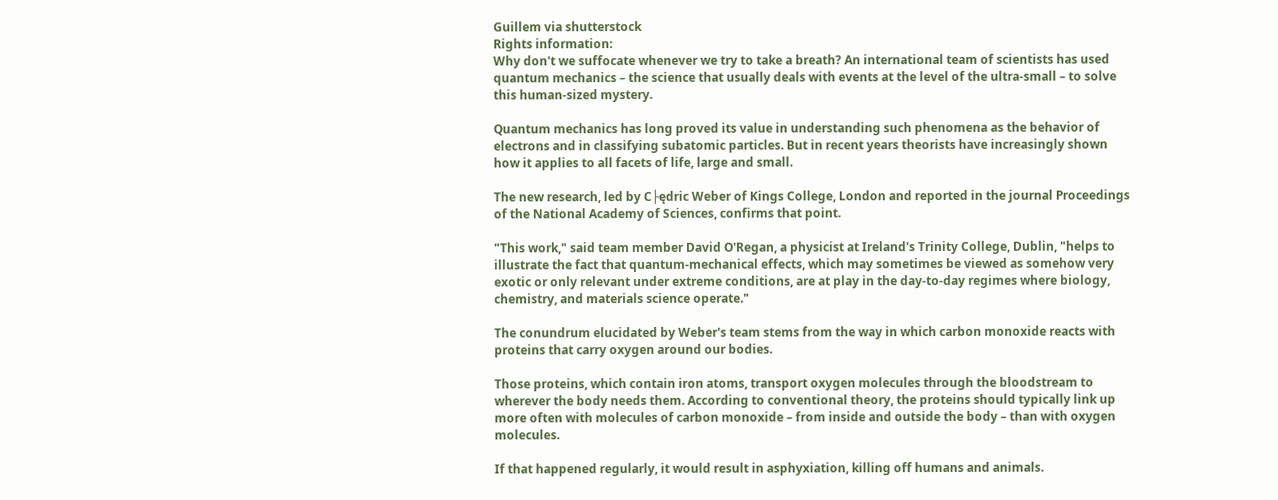Guillem via shutterstock
Rights information:
Why don't we suffocate whenever we try to take a breath? An international team of scientists has used quantum mechanics – the science that usually deals with events at the level of the ultra-small – to solve this human-sized mystery.

Quantum mechanics has long proved its value in understanding such phenomena as the behavior of electrons and in classifying subatomic particles. But in recent years theorists have increasingly shown how it applies to all facets of life, large and small.

The new research, led by C├ędric Weber of Kings College, London and reported in the journal Proceedings of the National Academy of Sciences, confirms that point.

"This work," said team member David O'Regan, a physicist at Ireland's Trinity College, Dublin, "helps to illustrate the fact that quantum-mechanical effects, which may sometimes be viewed as somehow very exotic or only relevant under extreme conditions, are at play in the day-to-day regimes where biology, chemistry, and materials science operate."

The conundrum elucidated by Weber's team stems from the way in which carbon monoxide reacts with proteins that carry oxygen around our bodies.

Those proteins, which contain iron atoms, transport oxygen molecules through the bloodstream to wherever the body needs them. According to conventional theory, the proteins should typically link up more often with molecules of carbon monoxide – from inside and outside the body – than with oxygen molecules.

If that happened regularly, it would result in asphyxiation, killing off humans and animals.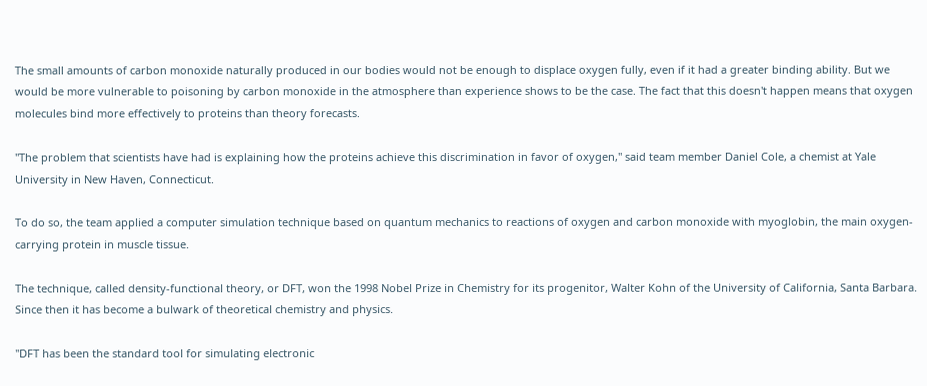The small amounts of carbon monoxide naturally produced in our bodies would not be enough to displace oxygen fully, even if it had a greater binding ability. But we would be more vulnerable to poisoning by carbon monoxide in the atmosphere than experience shows to be the case. The fact that this doesn't happen means that oxygen molecules bind more effectively to proteins than theory forecasts.

"The problem that scientists have had is explaining how the proteins achieve this discrimination in favor of oxygen," said team member Daniel Cole, a chemist at Yale University in New Haven, Connecticut.

To do so, the team applied a computer simulation technique based on quantum mechanics to reactions of oxygen and carbon monoxide with myoglobin, the main oxygen-carrying protein in muscle tissue.

The technique, called density-functional theory, or DFT, won the 1998 Nobel Prize in Chemistry for its progenitor, Walter Kohn of the University of California, Santa Barbara. Since then it has become a bulwark of theoretical chemistry and physics.

"DFT has been the standard tool for simulating electronic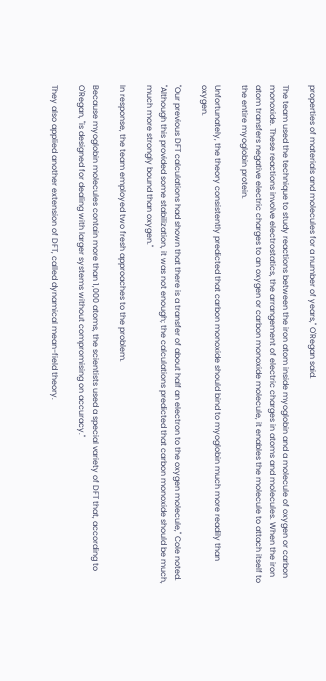properties of materials and molecules for a number of years," O'Regan said.

The team used the technique to study reactions between the iron atom inside myoglobin and a molecule of oxygen or carbon monoxide. These reactions involve electrostatics, the arrangement of electric charges in atoms and molecules. When the iron atom transfers negative electric charges to an oxygen or carbon monoxide molecule, it enables the molecule to attach itself to the entire myoglobin protein.

Unfortunately, the theory consistently predicted that carbon monoxide should bind to myoglobin much more readily than oxygen.

"Our previous DFT calculations had shown that there is a transfer of about half an electron to the oxygen molecule," Cole noted. "Although this provided some stabilization, it was not enough; the calculations predicted that carbon monoxide should be much, much more strongly bound than oxygen."

In response, the team employed two fresh approaches to the problem.

Because myoglobin molecules contain more than 1,000 atoms, the scientists used a special variety of DFT that, according to O'Regan, "is designed for dealing with larger systems without compromising on accuracy."

They also applied another extension of DFT, called dynamical mean-field theory.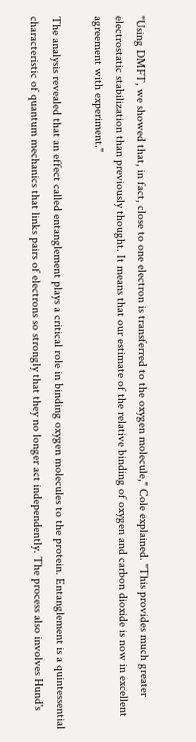"Using DMFT, we showed that, in fact, close to one electron is transferred to the oxygen molecule," Cole explained. "This provides much greater electrostatic stabilization than previously thought. It means that our estimate of the relative binding of oxygen and carbon dioxide is now in excellent agreement with experiment."

The analysis revealed that an effect called entanglement plays a critical role in binding oxygen molecules to the protein. Entanglement is a quintessential characteristic of quantum mechanics that links pairs of electrons so strongly that they no longer act independently. The process also involves Hund's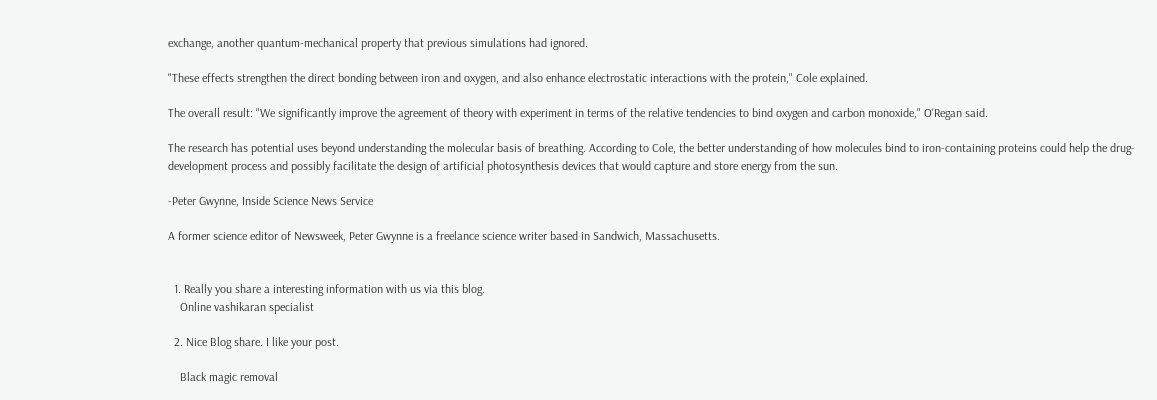exchange, another quantum-mechanical property that previous simulations had ignored.

"These effects strengthen the direct bonding between iron and oxygen, and also enhance electrostatic interactions with the protein," Cole explained.

The overall result: "We significantly improve the agreement of theory with experiment in terms of the relative tendencies to bind oxygen and carbon monoxide," O'Regan said.

The research has potential uses beyond understanding the molecular basis of breathing. According to Cole, the better understanding of how molecules bind to iron-containing proteins could help the drug-development process and possibly facilitate the design of artificial photosynthesis devices that would capture and store energy from the sun.

-Peter Gwynne, Inside Science News Service

A former science editor of Newsweek, Peter Gwynne is a freelance science writer based in Sandwich, Massachusetts.


  1. Really you share a interesting information with us via this blog.
    Online vashikaran specialist

  2. Nice Blog share. I like your post.

    Black magic removal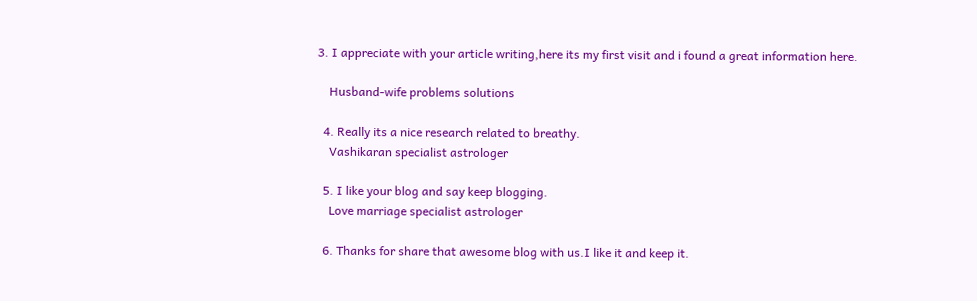3. I appreciate with your article writing,here its my first visit and i found a great information here.

    Husband-wife problems solutions

  4. Really its a nice research related to breathy.
    Vashikaran specialist astrologer

  5. I like your blog and say keep blogging.
    Love marriage specialist astrologer

  6. Thanks for share that awesome blog with us.I like it and keep it.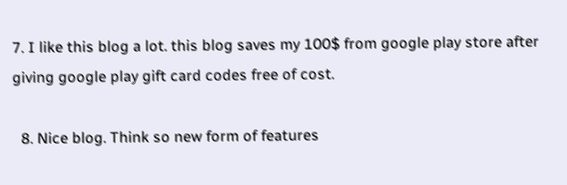7. I like this blog a lot. this blog saves my 100$ from google play store after giving google play gift card codes free of cost.

  8. Nice blog. Think so new form of features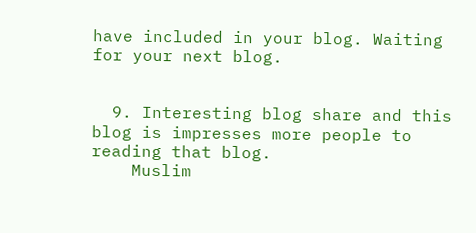have included in your blog. Waiting for your next blog.


  9. Interesting blog share and this blog is impresses more people to reading that blog.
    Muslim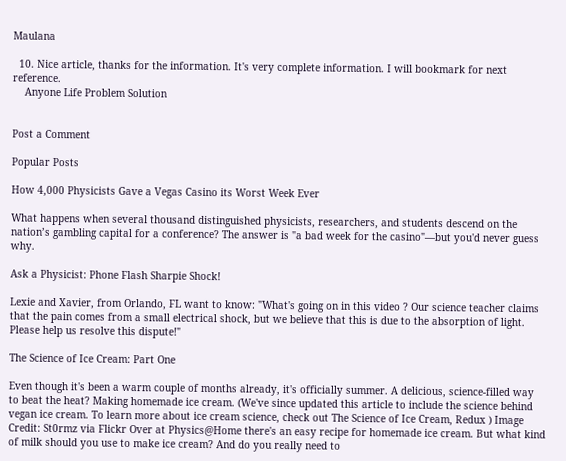Maulana

  10. Nice article, thanks for the information. It's very complete information. I will bookmark for next reference.
    Anyone Life Problem Solution


Post a Comment

Popular Posts

How 4,000 Physicists Gave a Vegas Casino its Worst Week Ever

What happens when several thousand distinguished physicists, researchers, and students descend on the nation’s gambling capital for a conference? The answer is "a bad week for the casino"—but you'd never guess why.

Ask a Physicist: Phone Flash Sharpie Shock!

Lexie and Xavier, from Orlando, FL want to know: "What's going on in this video ? Our science teacher claims that the pain comes from a small electrical shock, but we believe that this is due to the absorption of light. Please help us resolve this dispute!"

The Science of Ice Cream: Part One

Even though it's been a warm couple of months already, it's officially summer. A delicious, science-filled way to beat the heat? Making homemade ice cream. (We've since updated this article to include the science behind vegan ice cream. To learn more about ice cream science, check out The Science of Ice Cream, Redux ) Image Credit: St0rmz via Flickr Over at Physics@Home there's an easy recipe for homemade ice cream. But what kind of milk should you use to make ice cream? And do you really need to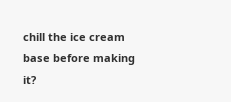chill the ice cream base before making it?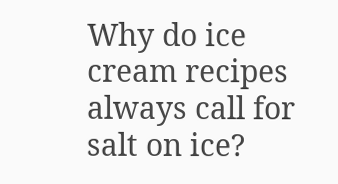Why do ice cream recipes always call for salt on ice?